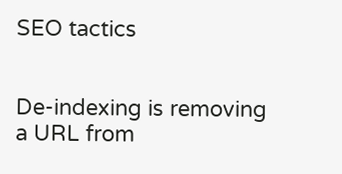SEO tactics


De-indexing is removing a URL from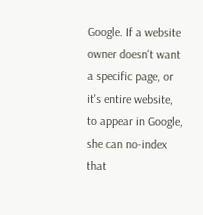Google. If a website owner doesn't want a specific page, or it's entire website, to appear in Google, she can no-index that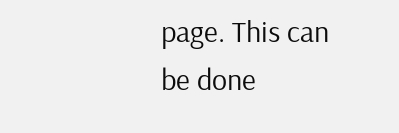page. This can be done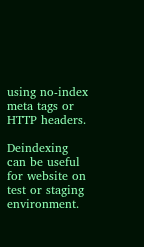using no-index meta tags or HTTP headers.

Deindexing can be useful for website on test or staging environment.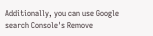Additionally, you can use Google search Console's Remove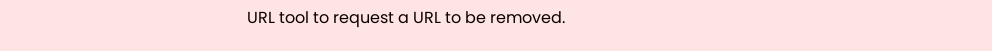URL tool to request a URL to be removed.